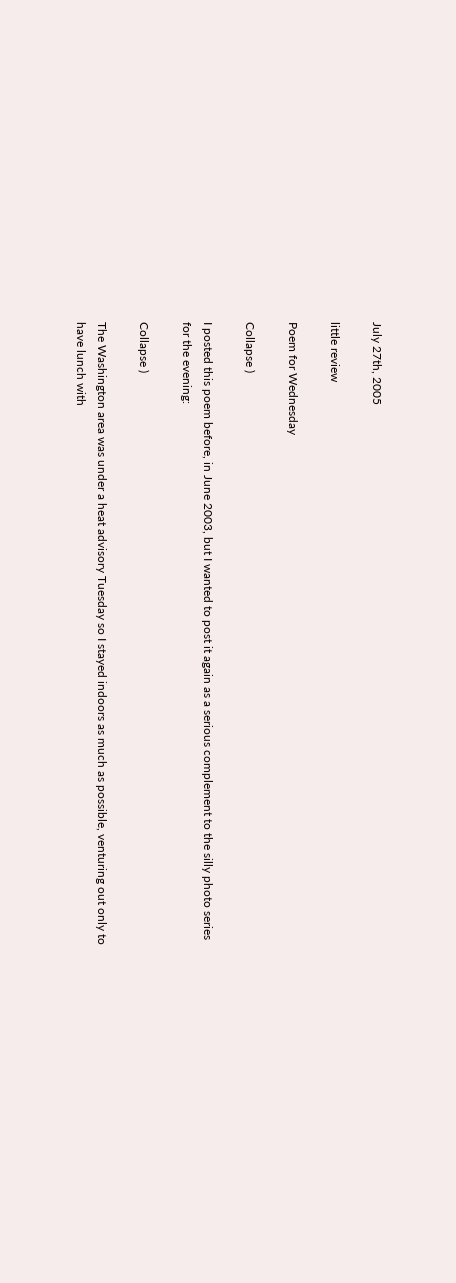July 27th, 2005

little review

Poem for Wednesday

Collapse )

I posted this poem before, in June 2003, but I wanted to post it again as a serious complement to the silly photo series for the evening:

Collapse )

The Washington area was under a heat advisory Tuesday so I stayed indoors as much as possible, venturing out only to have lunch with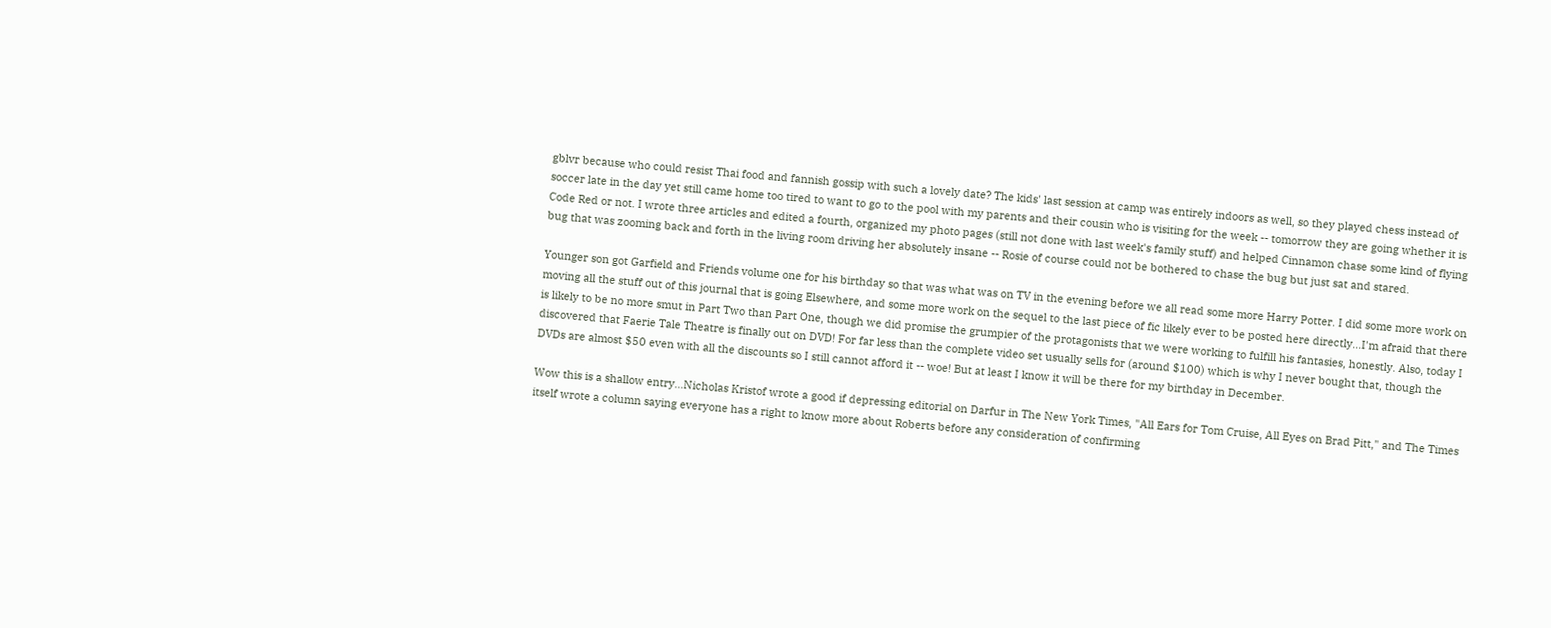gblvr because who could resist Thai food and fannish gossip with such a lovely date? The kids' last session at camp was entirely indoors as well, so they played chess instead of soccer late in the day yet still came home too tired to want to go to the pool with my parents and their cousin who is visiting for the week -- tomorrow they are going whether it is Code Red or not. I wrote three articles and edited a fourth, organized my photo pages (still not done with last week's family stuff) and helped Cinnamon chase some kind of flying bug that was zooming back and forth in the living room driving her absolutely insane -- Rosie of course could not be bothered to chase the bug but just sat and stared.

Younger son got Garfield and Friends volume one for his birthday so that was what was on TV in the evening before we all read some more Harry Potter. I did some more work on moving all the stuff out of this journal that is going Elsewhere, and some more work on the sequel to the last piece of fic likely ever to be posted here directly...I'm afraid that there is likely to be no more smut in Part Two than Part One, though we did promise the grumpier of the protagonists that we were working to fulfill his fantasies, honestly. Also, today I discovered that Faerie Tale Theatre is finally out on DVD! For far less than the complete video set usually sells for (around $100) which is why I never bought that, though the DVDs are almost $50 even with all the discounts so I still cannot afford it -- woe! But at least I know it will be there for my birthday in December.

Wow this is a shallow entry...Nicholas Kristof wrote a good if depressing editorial on Darfur in The New York Times, "All Ears for Tom Cruise, All Eyes on Brad Pitt," and The Times itself wrote a column saying everyone has a right to know more about Roberts before any consideration of confirming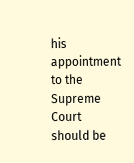his appointment to the Supreme Court should be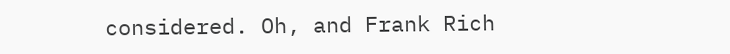considered. Oh, and Frank Rich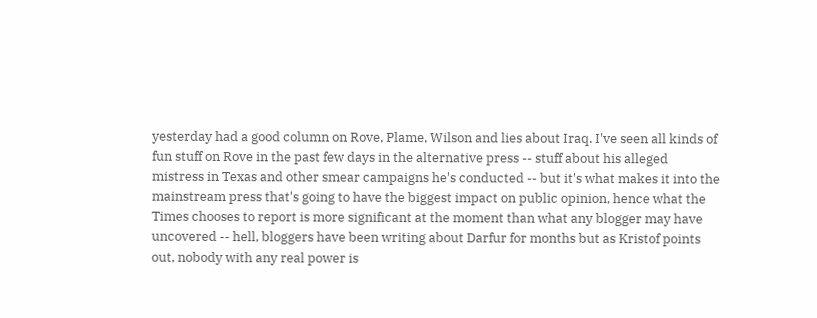yesterday had a good column on Rove, Plame, Wilson and lies about Iraq. I've seen all kinds of fun stuff on Rove in the past few days in the alternative press -- stuff about his alleged mistress in Texas and other smear campaigns he's conducted -- but it's what makes it into the mainstream press that's going to have the biggest impact on public opinion, hence what the Times chooses to report is more significant at the moment than what any blogger may have uncovered -- hell, bloggers have been writing about Darfur for months but as Kristof points out, nobody with any real power is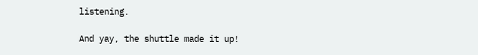listening.

And yay, the shuttle made it up!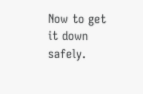Now to get it down safely.